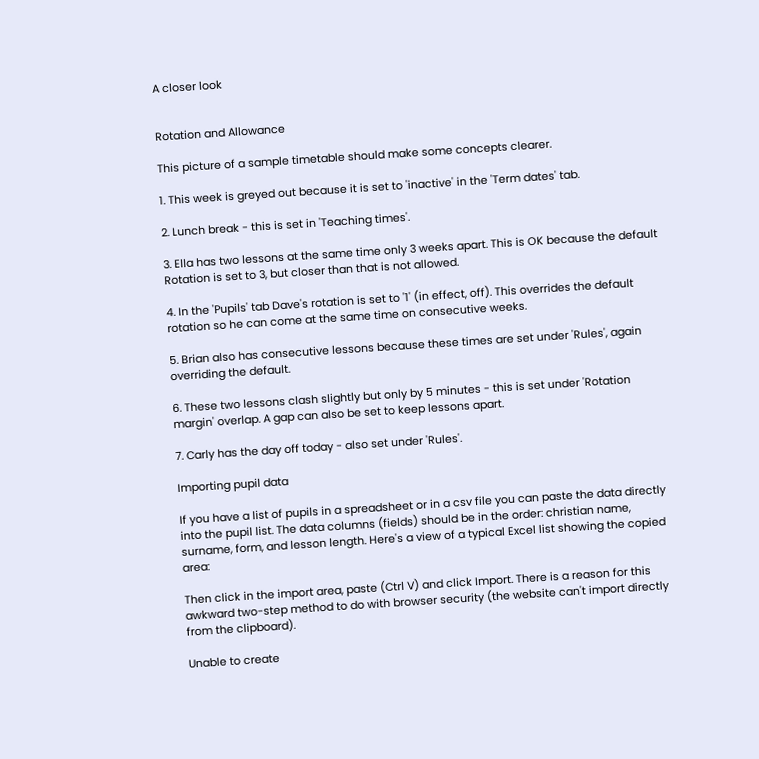A closer look


Rotation and Allowance

This picture of a sample timetable should make some concepts clearer.

1. This week is greyed out because it is set to 'inactive' in the 'Term dates' tab.

2. Lunch break - this is set in 'Teaching times'.

3. Ella has two lessons at the same time only 3 weeks apart. This is OK because the default Rotation is set to 3, but closer than that is not allowed.

4. In the 'Pupils' tab Dave's rotation is set to '1' (in effect, off). This overrides the default rotation so he can come at the same time on consecutive weeks.

5. Brian also has consecutive lessons because these times are set under 'Rules', again overriding the default.

6. These two lessons clash slightly but only by 5 minutes - this is set under 'Rotation margin' overlap. A gap can also be set to keep lessons apart.

7. Carly has the day off today - also set under 'Rules'.

Importing pupil data

If you have a list of pupils in a spreadsheet or in a csv file you can paste the data directly into the pupil list. The data columns (fields) should be in the order: christian name, surname, form, and lesson length. Here's a view of a typical Excel list showing the copied area:

Then click in the import area, paste (Ctrl V) and click Import. There is a reason for this awkward two-step method to do with browser security (the website can't import directly from the clipboard).

Unable to create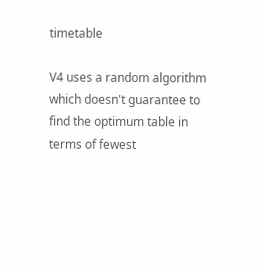timetable

V4 uses a random algorithm which doesn't guarantee to find the optimum table in terms of fewest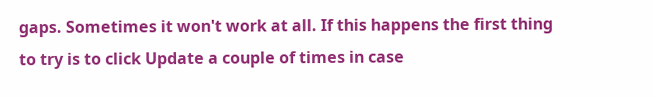gaps. Sometimes it won't work at all. If this happens the first thing to try is to click Update a couple of times in case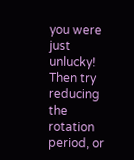you were just unlucky! Then try reducing the rotation period, or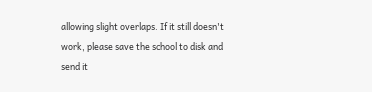allowing slight overlaps. If it still doesn't work, please save the school to disk and send it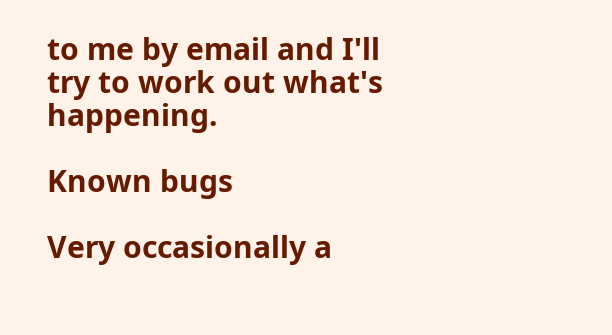to me by email and I'll try to work out what's happening.

Known bugs

Very occasionally a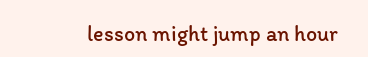lesson might jump an hour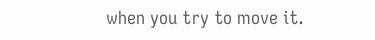when you try to move it.